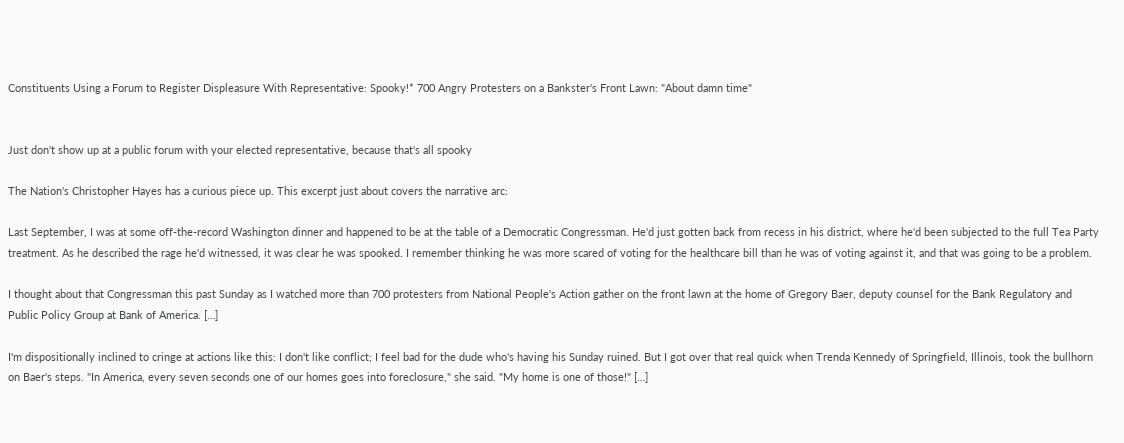Constituents Using a Forum to Register Displeasure With Representative: Spooky!* 700 Angry Protesters on a Bankster's Front Lawn: "About damn time"


Just don't show up at a public forum with your elected representative, because that's all spooky

The Nation's Christopher Hayes has a curious piece up. This excerpt just about covers the narrative arc:

Last September, I was at some off-the-record Washington dinner and happened to be at the table of a Democratic Congressman. He'd just gotten back from recess in his district, where he'd been subjected to the full Tea Party treatment. As he described the rage he'd witnessed, it was clear he was spooked. I remember thinking he was more scared of voting for the healthcare bill than he was of voting against it, and that was going to be a problem.

I thought about that Congressman this past Sunday as I watched more than 700 protesters from National People's Action gather on the front lawn at the home of Gregory Baer, deputy counsel for the Bank Regulatory and Public Policy Group at Bank of America. […]

I'm dispositionally inclined to cringe at actions like this: I don't like conflict; I feel bad for the dude who's having his Sunday ruined. But I got over that real quick when Trenda Kennedy of Springfield, Illinois, took the bullhorn on Baer's steps. "In America, every seven seconds one of our homes goes into foreclosure," she said. "My home is one of those!" […]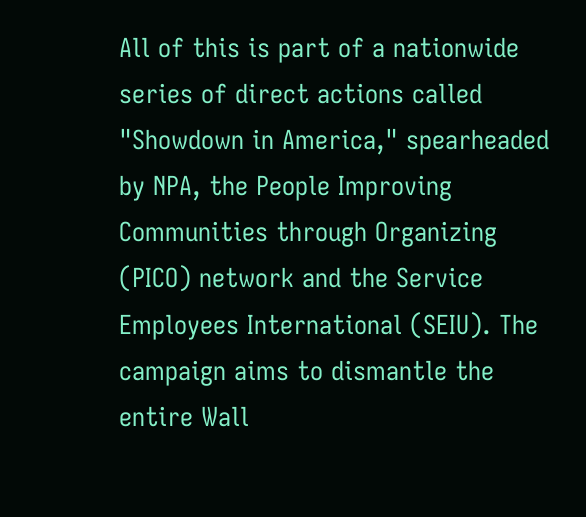All of this is part of a nationwide series of direct actions called "Showdown in America," spearheaded by NPA, the People Improving Communities through Organizing (PICO) network and the Service Employees International (SEIU). The campaign aims to dismantle the entire Wall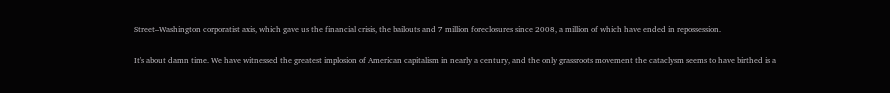Street–Washington corporatist axis, which gave us the financial crisis, the bailouts and 7 million foreclosures since 2008, a million of which have ended in repossession.

It's about damn time. We have witnessed the greatest implosion of American capitalism in nearly a century, and the only grassroots movement the cataclysm seems to have birthed is a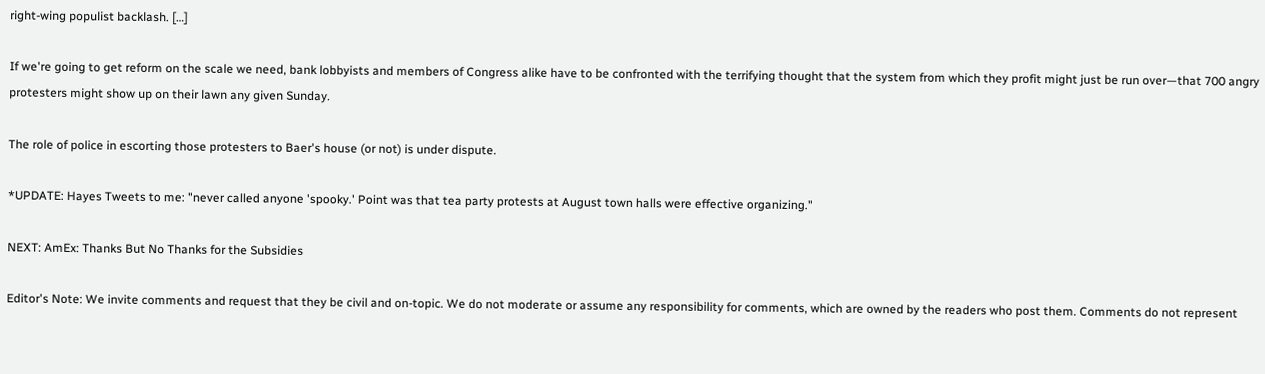right-wing populist backlash. […]

If we're going to get reform on the scale we need, bank lobbyists and members of Congress alike have to be confronted with the terrifying thought that the system from which they profit might just be run over—that 700 angry protesters might show up on their lawn any given Sunday.

The role of police in escorting those protesters to Baer's house (or not) is under dispute.

*UPDATE: Hayes Tweets to me: "never called anyone 'spooky.' Point was that tea party protests at August town halls were effective organizing."

NEXT: AmEx: Thanks But No Thanks for the Subsidies

Editor's Note: We invite comments and request that they be civil and on-topic. We do not moderate or assume any responsibility for comments, which are owned by the readers who post them. Comments do not represent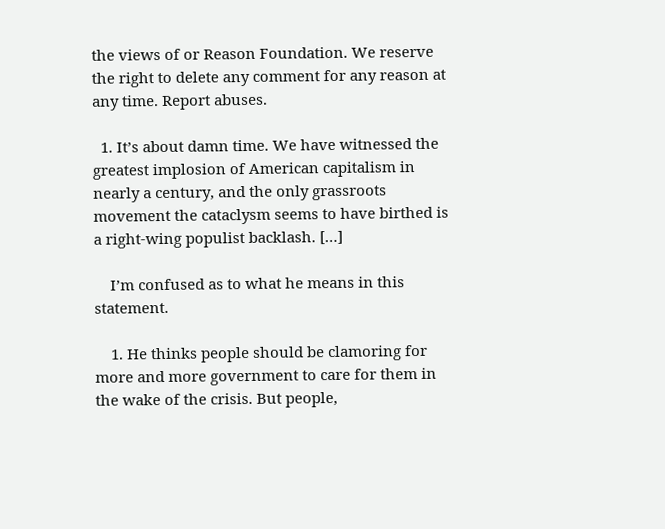the views of or Reason Foundation. We reserve the right to delete any comment for any reason at any time. Report abuses.

  1. It’s about damn time. We have witnessed the greatest implosion of American capitalism in nearly a century, and the only grassroots movement the cataclysm seems to have birthed is a right-wing populist backlash. […]

    I’m confused as to what he means in this statement.

    1. He thinks people should be clamoring for more and more government to care for them in the wake of the crisis. But people,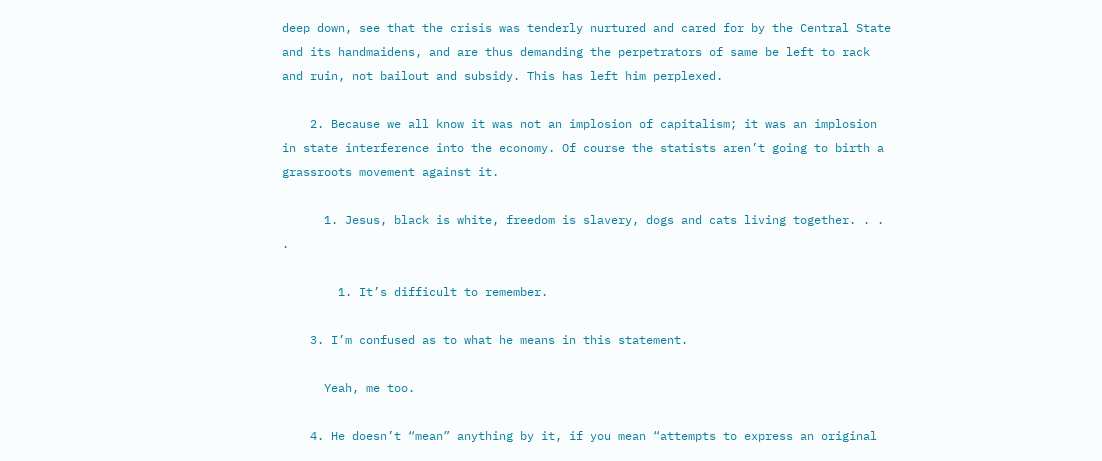deep down, see that the crisis was tenderly nurtured and cared for by the Central State and its handmaidens, and are thus demanding the perpetrators of same be left to rack and ruin, not bailout and subsidy. This has left him perplexed.

    2. Because we all know it was not an implosion of capitalism; it was an implosion in state interference into the economy. Of course the statists aren’t going to birth a grassroots movement against it.

      1. Jesus, black is white, freedom is slavery, dogs and cats living together. . . .

        1. It’s difficult to remember.

    3. I’m confused as to what he means in this statement.

      Yeah, me too.

    4. He doesn’t “mean” anything by it, if you mean “attempts to express an original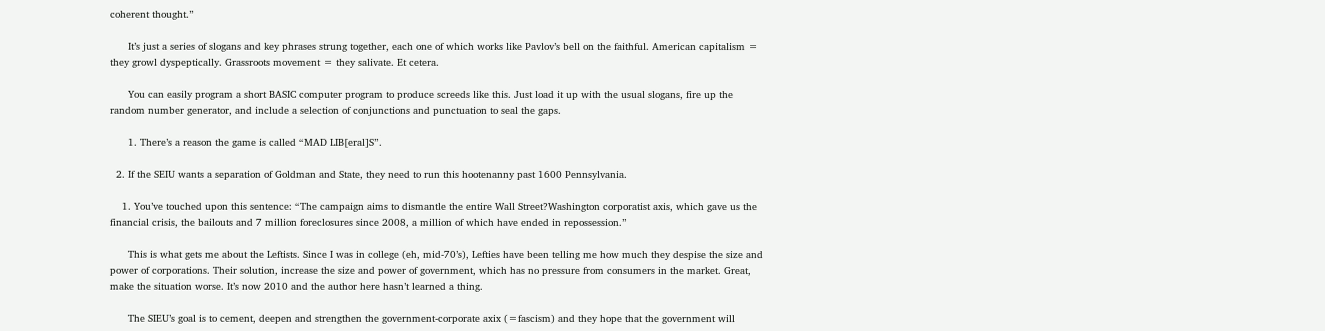coherent thought.”

      It’s just a series of slogans and key phrases strung together, each one of which works like Pavlov’s bell on the faithful. American capitalism = they growl dyspeptically. Grassroots movement = they salivate. Et cetera.

      You can easily program a short BASIC computer program to produce screeds like this. Just load it up with the usual slogans, fire up the random number generator, and include a selection of conjunctions and punctuation to seal the gaps.

      1. There’s a reason the game is called “MAD LIB[eral]S”.

  2. If the SEIU wants a separation of Goldman and State, they need to run this hootenanny past 1600 Pennsylvania.

    1. You’ve touched upon this sentence: “The campaign aims to dismantle the entire Wall Street?Washington corporatist axis, which gave us the financial crisis, the bailouts and 7 million foreclosures since 2008, a million of which have ended in repossession.”

      This is what gets me about the Leftists. Since I was in college (eh, mid-70’s), Lefties have been telling me how much they despise the size and power of corporations. Their solution, increase the size and power of government, which has no pressure from consumers in the market. Great, make the situation worse. It’s now 2010 and the author here hasn’t learned a thing.

      The SIEU’s goal is to cement, deepen and strengthen the government-corporate axix (=fascism) and they hope that the government will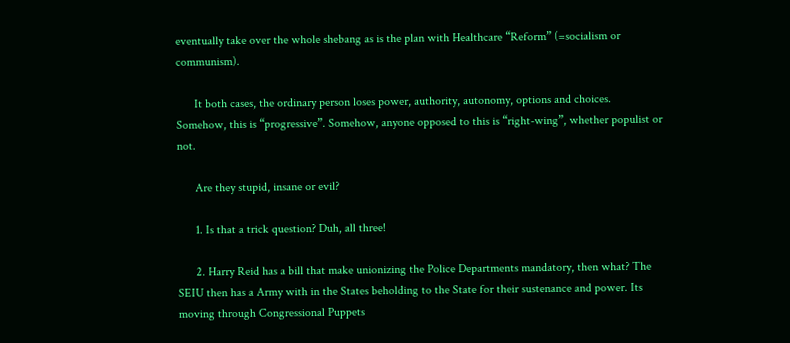eventually take over the whole shebang as is the plan with Healthcare “Reform” (=socialism or communism).

      It both cases, the ordinary person loses power, authority, autonomy, options and choices. Somehow, this is “progressive”. Somehow, anyone opposed to this is “right-wing”, whether populist or not.

      Are they stupid, insane or evil?

      1. Is that a trick question? Duh, all three!

      2. Harry Reid has a bill that make unionizing the Police Departments mandatory, then what? The SEIU then has a Army with in the States beholding to the State for their sustenance and power. Its moving through Congressional Puppets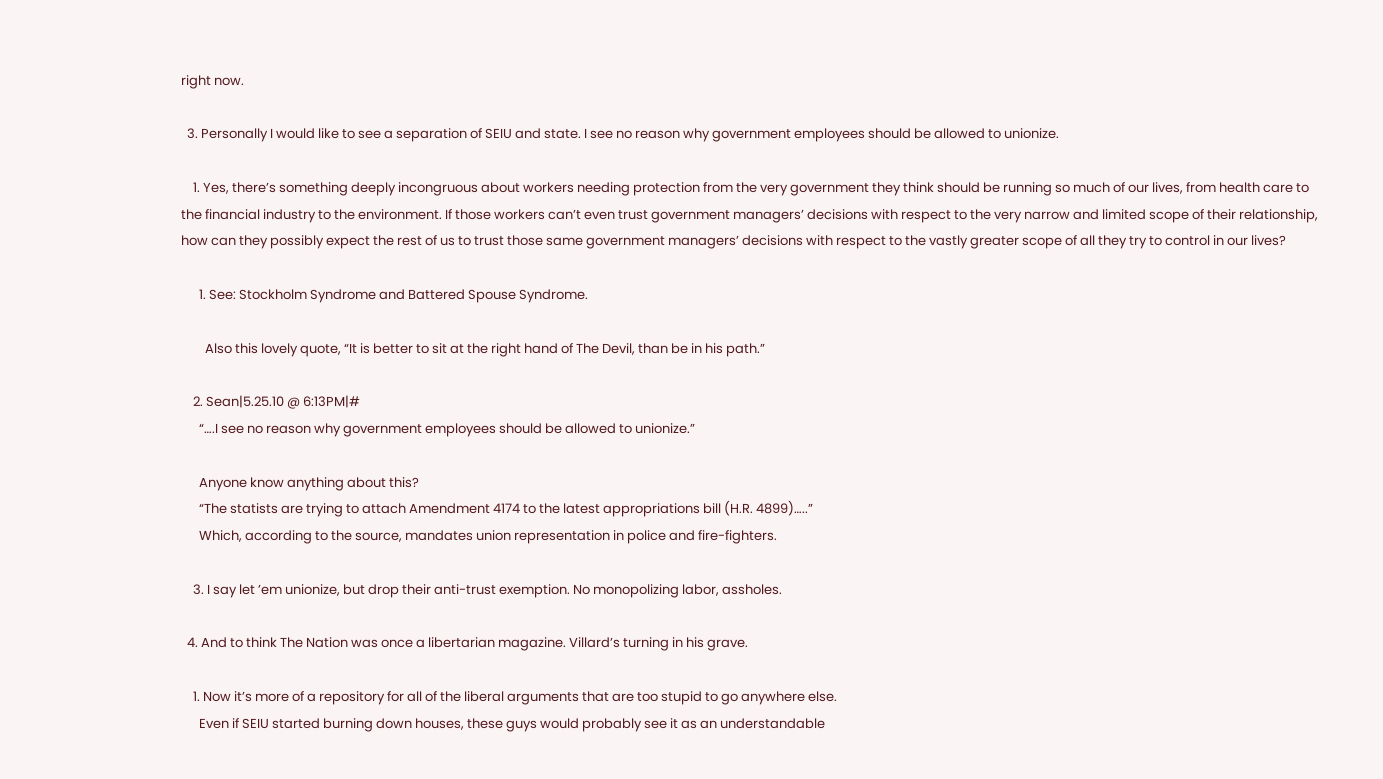right now.

  3. Personally I would like to see a separation of SEIU and state. I see no reason why government employees should be allowed to unionize.

    1. Yes, there’s something deeply incongruous about workers needing protection from the very government they think should be running so much of our lives, from health care to the financial industry to the environment. If those workers can’t even trust government managers’ decisions with respect to the very narrow and limited scope of their relationship, how can they possibly expect the rest of us to trust those same government managers’ decisions with respect to the vastly greater scope of all they try to control in our lives?

      1. See: Stockholm Syndrome and Battered Spouse Syndrome.

        Also this lovely quote, “It is better to sit at the right hand of The Devil, than be in his path.”

    2. Sean|5.25.10 @ 6:13PM|#
      “….I see no reason why government employees should be allowed to unionize.”

      Anyone know anything about this?
      “The statists are trying to attach Amendment 4174 to the latest appropriations bill (H.R. 4899)…..”
      Which, according to the source, mandates union representation in police and fire-fighters.

    3. I say let ’em unionize, but drop their anti-trust exemption. No monopolizing labor, assholes.

  4. And to think The Nation was once a libertarian magazine. Villard’s turning in his grave.

    1. Now it’s more of a repository for all of the liberal arguments that are too stupid to go anywhere else.
      Even if SEIU started burning down houses, these guys would probably see it as an understandable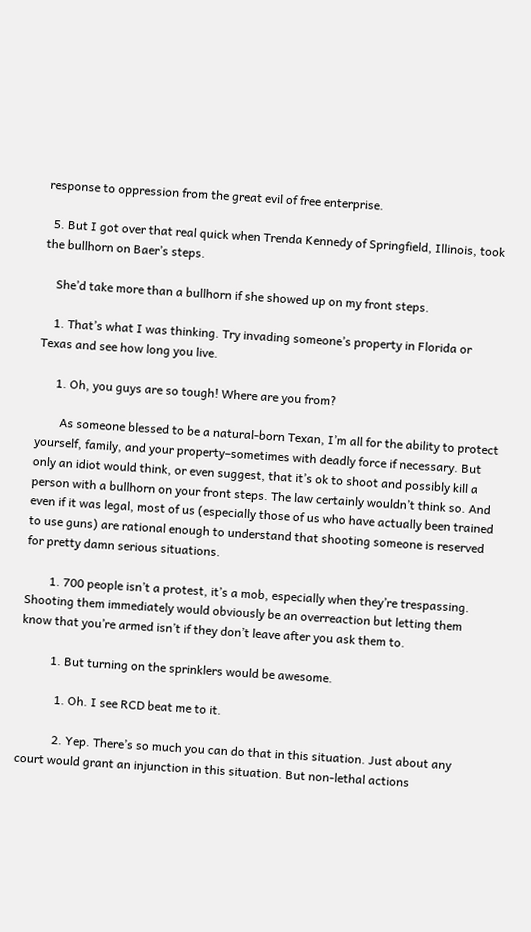response to oppression from the great evil of free enterprise.

  5. But I got over that real quick when Trenda Kennedy of Springfield, Illinois, took the bullhorn on Baer’s steps.

    She’d take more than a bullhorn if she showed up on my front steps.

    1. That’s what I was thinking. Try invading someone’s property in Florida or Texas and see how long you live.

      1. Oh, you guys are so tough! Where are you from?

        As someone blessed to be a natural-born Texan, I’m all for the ability to protect yourself, family, and your property–sometimes with deadly force if necessary. But only an idiot would think, or even suggest, that it’s ok to shoot and possibly kill a person with a bullhorn on your front steps. The law certainly wouldn’t think so. And even if it was legal, most of us (especially those of us who have actually been trained to use guns) are rational enough to understand that shooting someone is reserved for pretty damn serious situations.

        1. 700 people isn’t a protest, it’s a mob, especially when they’re trespassing. Shooting them immediately would obviously be an overreaction but letting them know that you’re armed isn’t if they don’t leave after you ask them to.

          1. But turning on the sprinklers would be awesome.

            1. Oh. I see RCD beat me to it.

            2. Yep. There’s so much you can do that in this situation. Just about any court would grant an injunction in this situation. But non-lethal actions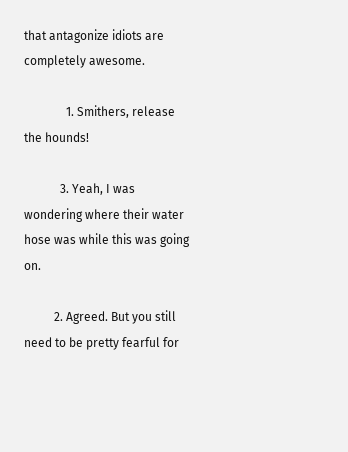that antagonize idiots are completely awesome.

              1. Smithers, release the hounds!

            3. Yeah, I was wondering where their water hose was while this was going on.

          2. Agreed. But you still need to be pretty fearful for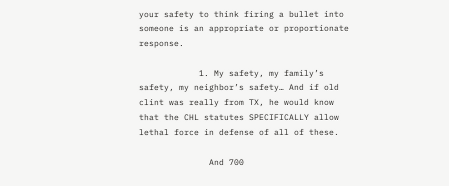your safety to think firing a bullet into someone is an appropriate or proportionate response.

            1. My safety, my family’s safety, my neighbor’s safety… And if old clint was really from TX, he would know that the CHL statutes SPECIFICALLY allow lethal force in defense of all of these.

              And 700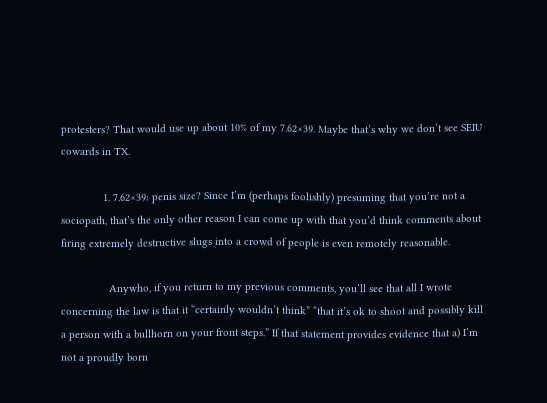protesters? That would use up about 10% of my 7.62×39. Maybe that’s why we don’t see SEIU cowards in TX.

              1. 7.62×39: penis size? Since I’m (perhaps foolishly) presuming that you’re not a sociopath, that’s the only other reason I can come up with that you’d think comments about firing extremely destructive slugs into a crowd of people is even remotely reasonable.

                Anywho, if you return to my previous comments, you’ll see that all I wrote concerning the law is that it “certainly wouldn’t think” “that it’s ok to shoot and possibly kill a person with a bullhorn on your front steps.” If that statement provides evidence that a) I’m not a proudly born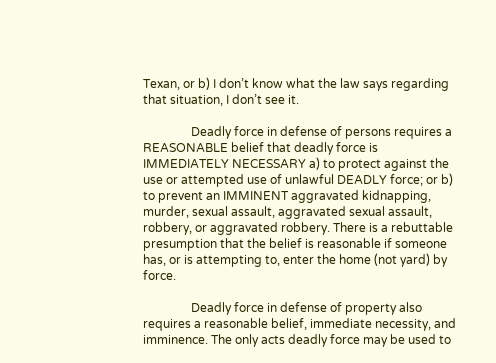Texan, or b) I don’t know what the law says regarding that situation, I don’t see it.

                Deadly force in defense of persons requires a REASONABLE belief that deadly force is IMMEDIATELY NECESSARY a) to protect against the use or attempted use of unlawful DEADLY force; or b) to prevent an IMMINENT aggravated kidnapping, murder, sexual assault, aggravated sexual assault, robbery, or aggravated robbery. There is a rebuttable presumption that the belief is reasonable if someone has, or is attempting to, enter the home (not yard) by force.

                Deadly force in defense of property also requires a reasonable belief, immediate necessity, and imminence. The only acts deadly force may be used to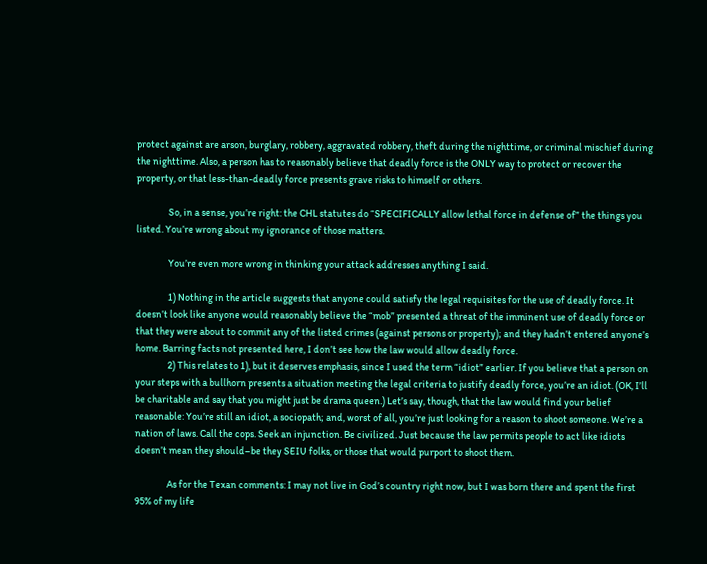protect against are arson, burglary, robbery, aggravated robbery, theft during the nighttime, or criminal mischief during the nighttime. Also, a person has to reasonably believe that deadly force is the ONLY way to protect or recover the property, or that less-than-deadly force presents grave risks to himself or others.

                So, in a sense, you’re right: the CHL statutes do “SPECIFICALLY allow lethal force in defense of” the things you listed. You’re wrong about my ignorance of those matters.

                You’re even more wrong in thinking your attack addresses anything I said.

                1) Nothing in the article suggests that anyone could satisfy the legal requisites for the use of deadly force. It doesn’t look like anyone would reasonably believe the “mob” presented a threat of the imminent use of deadly force or that they were about to commit any of the listed crimes (against persons or property); and they hadn’t entered anyone’s home. Barring facts not presented here, I don’t see how the law would allow deadly force.
                2) This relates to 1), but it deserves emphasis, since I used the term “idiot” earlier. If you believe that a person on your steps with a bullhorn presents a situation meeting the legal criteria to justify deadly force, you’re an idiot. (OK, I’ll be charitable and say that you might just be drama queen.) Let’s say, though, that the law would find your belief reasonable: You’re still an idiot, a sociopath; and, worst of all, you’re just looking for a reason to shoot someone. We’re a nation of laws. Call the cops. Seek an injunction. Be civilized. Just because the law permits people to act like idiots doesn’t mean they should–be they SEIU folks, or those that would purport to shoot them.

                As for the Texan comments: I may not live in God’s country right now, but I was born there and spent the first 95% of my life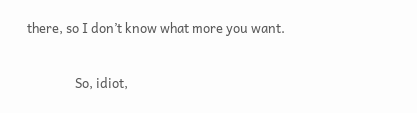there, so I don’t know what more you want.

                So, idiot,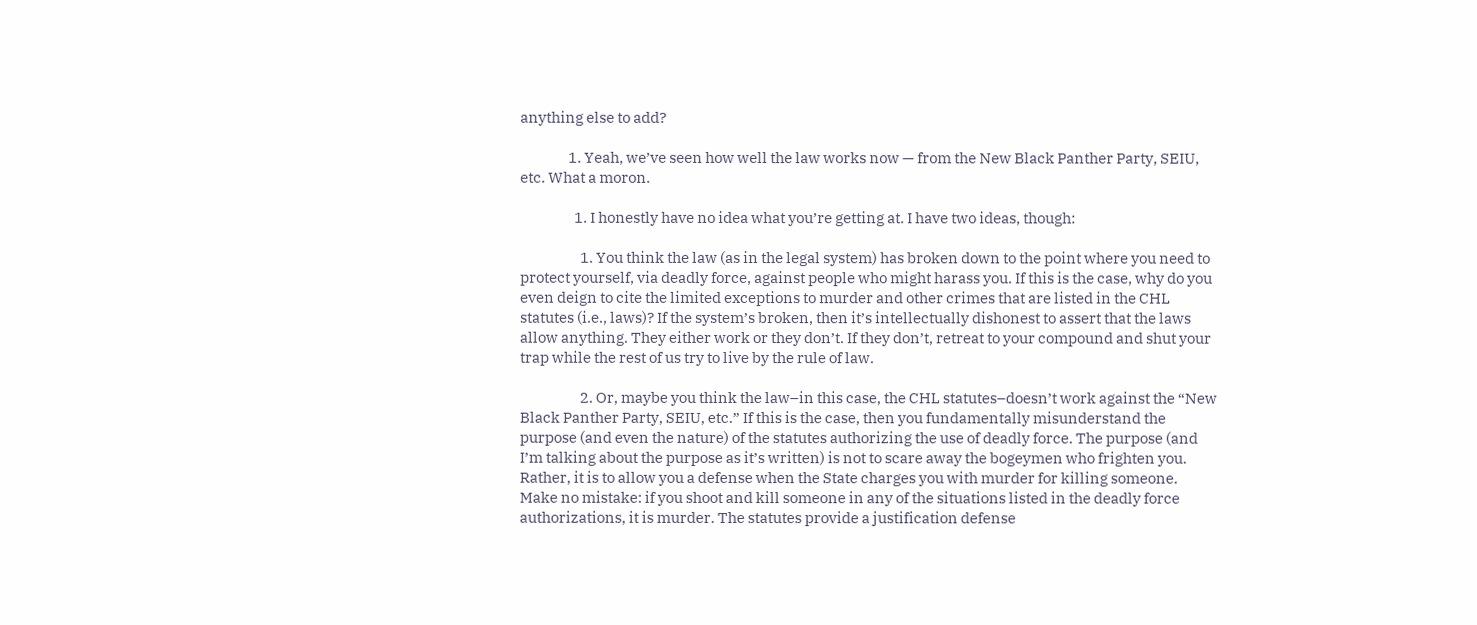anything else to add?

                1. Yeah, we’ve seen how well the law works now — from the New Black Panther Party, SEIU, etc. What a moron.

                  1. I honestly have no idea what you’re getting at. I have two ideas, though:

                    1. You think the law (as in the legal system) has broken down to the point where you need to protect yourself, via deadly force, against people who might harass you. If this is the case, why do you even deign to cite the limited exceptions to murder and other crimes that are listed in the CHL statutes (i.e., laws)? If the system’s broken, then it’s intellectually dishonest to assert that the laws allow anything. They either work or they don’t. If they don’t, retreat to your compound and shut your trap while the rest of us try to live by the rule of law.

                    2. Or, maybe you think the law–in this case, the CHL statutes–doesn’t work against the “New Black Panther Party, SEIU, etc.” If this is the case, then you fundamentally misunderstand the purpose (and even the nature) of the statutes authorizing the use of deadly force. The purpose (and I’m talking about the purpose as it’s written) is not to scare away the bogeymen who frighten you. Rather, it is to allow you a defense when the State charges you with murder for killing someone. Make no mistake: if you shoot and kill someone in any of the situations listed in the deadly force authorizations, it is murder. The statutes provide a justification defense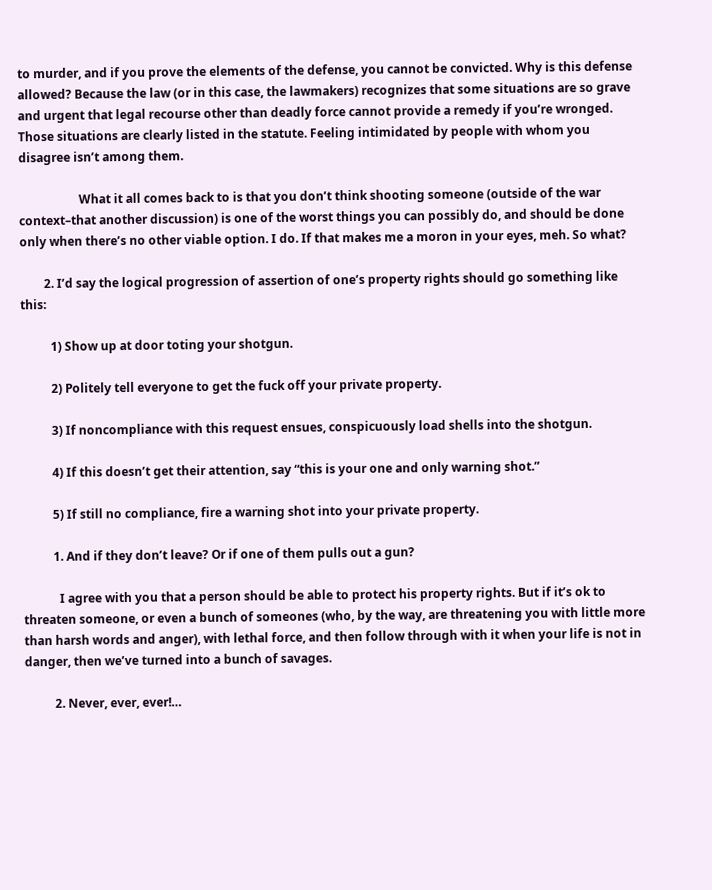to murder, and if you prove the elements of the defense, you cannot be convicted. Why is this defense allowed? Because the law (or in this case, the lawmakers) recognizes that some situations are so grave and urgent that legal recourse other than deadly force cannot provide a remedy if you’re wronged. Those situations are clearly listed in the statute. Feeling intimidated by people with whom you disagree isn’t among them.

                    What it all comes back to is that you don’t think shooting someone (outside of the war context–that another discussion) is one of the worst things you can possibly do, and should be done only when there’s no other viable option. I do. If that makes me a moron in your eyes, meh. So what?

        2. I’d say the logical progression of assertion of one’s property rights should go something like this:

          1) Show up at door toting your shotgun.

          2) Politely tell everyone to get the fuck off your private property.

          3) If noncompliance with this request ensues, conspicuously load shells into the shotgun.

          4) If this doesn’t get their attention, say “this is your one and only warning shot.”

          5) If still no compliance, fire a warning shot into your private property.

          1. And if they don’t leave? Or if one of them pulls out a gun?

            I agree with you that a person should be able to protect his property rights. But if it’s ok to threaten someone, or even a bunch of someones (who, by the way, are threatening you with little more than harsh words and anger), with lethal force, and then follow through with it when your life is not in danger, then we’ve turned into a bunch of savages.

          2. Never, ever, ever!…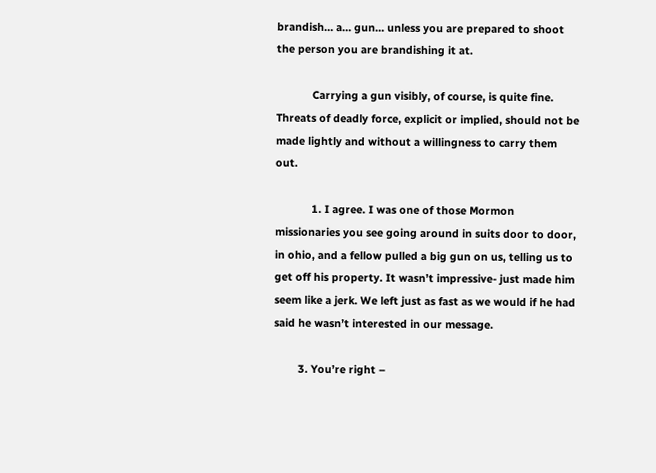brandish… a… gun… unless you are prepared to shoot the person you are brandishing it at.

            Carrying a gun visibly, of course, is quite fine. Threats of deadly force, explicit or implied, should not be made lightly and without a willingness to carry them out.

            1. I agree. I was one of those Mormon missionaries you see going around in suits door to door, in ohio, and a fellow pulled a big gun on us, telling us to get off his property. It wasn’t impressive- just made him seem like a jerk. We left just as fast as we would if he had said he wasn’t interested in our message.

        3. You’re right –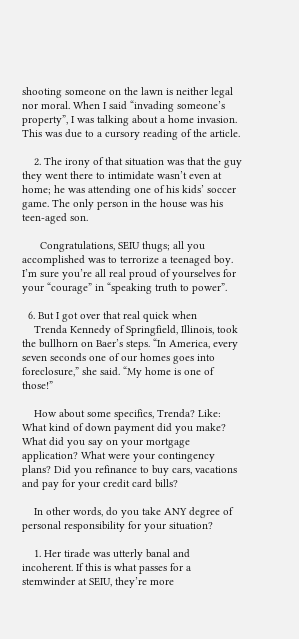shooting someone on the lawn is neither legal nor moral. When I said “invading someone’s property”, I was talking about a home invasion. This was due to a cursory reading of the article.

    2. The irony of that situation was that the guy they went there to intimidate wasn’t even at home; he was attending one of his kids’ soccer game. The only person in the house was his teen-aged son.

      Congratulations, SEIU thugs; all you accomplished was to terrorize a teenaged boy. I’m sure you’re all real proud of yourselves for your “courage” in “speaking truth to power”.

  6. But I got over that real quick when
    Trenda Kennedy of Springfield, Illinois, took the bullhorn on Baer’s steps. “In America, every seven seconds one of our homes goes into foreclosure,” she said. “My home is one of those!”

    How about some specifics, Trenda? Like: What kind of down payment did you make? What did you say on your mortgage application? What were your contingency plans? Did you refinance to buy cars, vacations and pay for your credit card bills?

    In other words, do you take ANY degree of personal responsibility for your situation?

    1. Her tirade was utterly banal and incoherent. If this is what passes for a stemwinder at SEIU, they’re more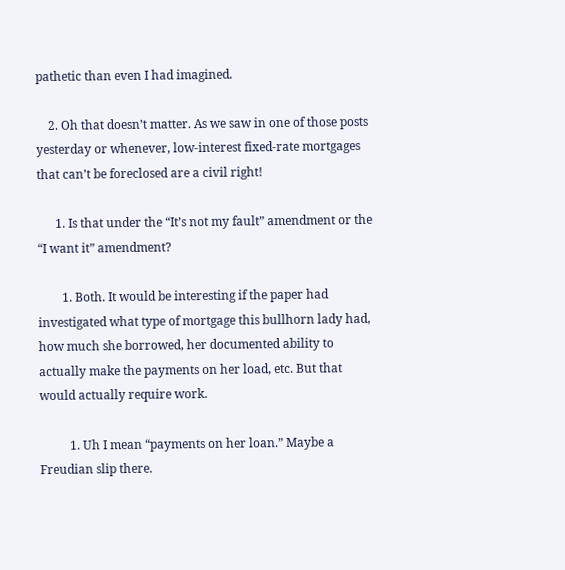pathetic than even I had imagined.

    2. Oh that doesn’t matter. As we saw in one of those posts yesterday or whenever, low-interest fixed-rate mortgages that can’t be foreclosed are a civil right!

      1. Is that under the “It’s not my fault” amendment or the “I want it” amendment?

        1. Both. It would be interesting if the paper had investigated what type of mortgage this bullhorn lady had, how much she borrowed, her documented ability to actually make the payments on her load, etc. But that would actually require work.

          1. Uh I mean “payments on her loan.” Maybe a Freudian slip there.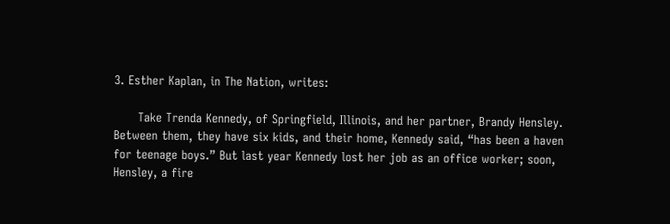3. Esther Kaplan, in The Nation, writes:

      Take Trenda Kennedy, of Springfield, Illinois, and her partner, Brandy Hensley. Between them, they have six kids, and their home, Kennedy said, “has been a haven for teenage boys.” But last year Kennedy lost her job as an office worker; soon, Hensley, a fire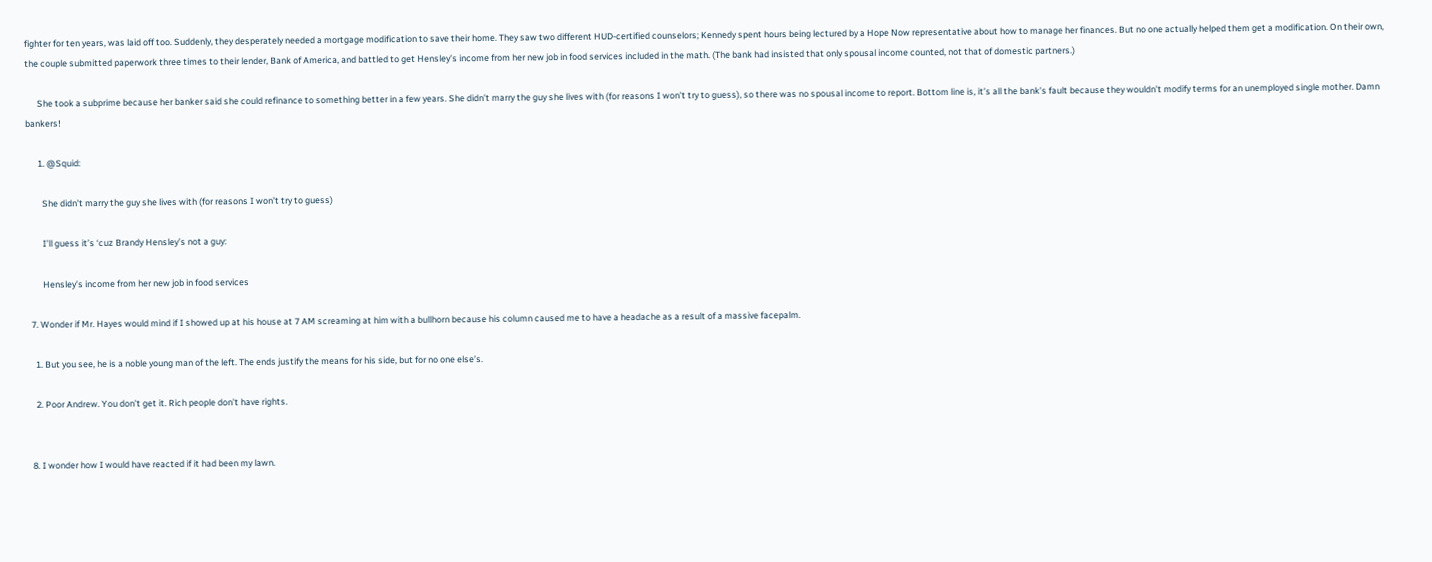fighter for ten years, was laid off too. Suddenly, they desperately needed a mortgage modification to save their home. They saw two different HUD-certified counselors; Kennedy spent hours being lectured by a Hope Now representative about how to manage her finances. But no one actually helped them get a modification. On their own, the couple submitted paperwork three times to their lender, Bank of America, and battled to get Hensley’s income from her new job in food services included in the math. (The bank had insisted that only spousal income counted, not that of domestic partners.)

      She took a subprime because her banker said she could refinance to something better in a few years. She didn’t marry the guy she lives with (for reasons I won’t try to guess), so there was no spousal income to report. Bottom line is, it’s all the bank’s fault because they wouldn’t modify terms for an unemployed single mother. Damn bankers!

      1. @Squid:

        She didn’t marry the guy she lives with (for reasons I won’t try to guess)

        I’ll guess it’s ‘cuz Brandy Hensley’s not a guy:

        Hensley’s income from her new job in food services

  7. Wonder if Mr. Hayes would mind if I showed up at his house at 7 AM screaming at him with a bullhorn because his column caused me to have a headache as a result of a massive facepalm.

    1. But you see, he is a noble young man of the left. The ends justify the means for his side, but for no one else’s.

    2. Poor Andrew. You don’t get it. Rich people don’t have rights.


  8. I wonder how I would have reacted if it had been my lawn.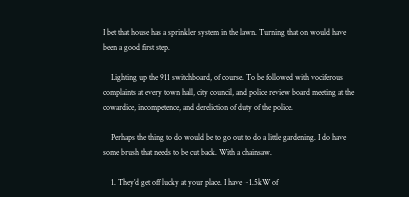I bet that house has a sprinkler system in the lawn. Turning that on would have been a good first step.

    Lighting up the 911 switchboard, of course. To be followed with vociferous complaints at every town hall, city council, and police review board meeting at the cowardice, incompetence, and dereliction of duty of the police.

    Perhaps the thing to do would be to go out to do a little gardening. I do have some brush that needs to be cut back. With a chainsaw.

    1. They’d get off lucky at your place. I have ~1.5kW of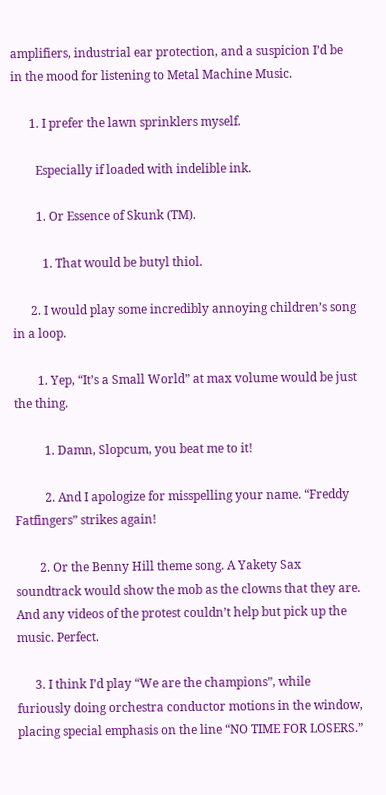amplifiers, industrial ear protection, and a suspicion I’d be in the mood for listening to Metal Machine Music.

      1. I prefer the lawn sprinklers myself.

        Especially if loaded with indelible ink.

        1. Or Essence of Skunk (TM).

          1. That would be butyl thiol.

      2. I would play some incredibly annoying children’s song in a loop.

        1. Yep, “It’s a Small World” at max volume would be just the thing.

          1. Damn, Slopcum, you beat me to it!

          2. And I apologize for misspelling your name. “Freddy Fatfingers” strikes again!

        2. Or the Benny Hill theme song. A Yakety Sax soundtrack would show the mob as the clowns that they are. And any videos of the protest couldn’t help but pick up the music. Perfect.

      3. I think I’d play “We are the champions”, while furiously doing orchestra conductor motions in the window, placing special emphasis on the line “NO TIME FOR LOSERS.”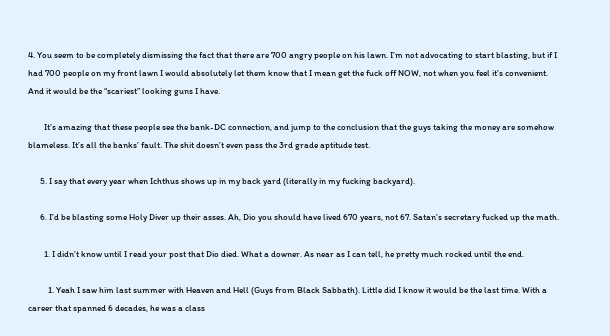4. You seem to be completely dismissing the fact that there are 700 angry people on his lawn. I’m not advocating to start blasting, but if I had 700 people on my front lawn I would absolutely let them know that I mean get the fuck off NOW, not when you feel it’s convenient. And it would be the “scariest” looking guns I have.

        It’s amazing that these people see the bank-DC connection, and jump to the conclusion that the guys taking the money are somehow blameless. It’s all the banks’ fault. The shit doesn’t even pass the 3rd grade aptitude test.

      5. I say that every year when Ichthus shows up in my back yard (literally in my fucking backyard).

      6. I’d be blasting some Holy Diver up their asses. Ah, Dio you should have lived 670 years, not 67. Satan’s secretary fucked up the math.

        1. I didn’t know until I read your post that Dio died. What a downer. As near as I can tell, he pretty much rocked until the end.

          1. Yeah I saw him last summer with Heaven and Hell (Guys from Black Sabbath). Little did I know it would be the last time. With a career that spanned 6 decades, he was a class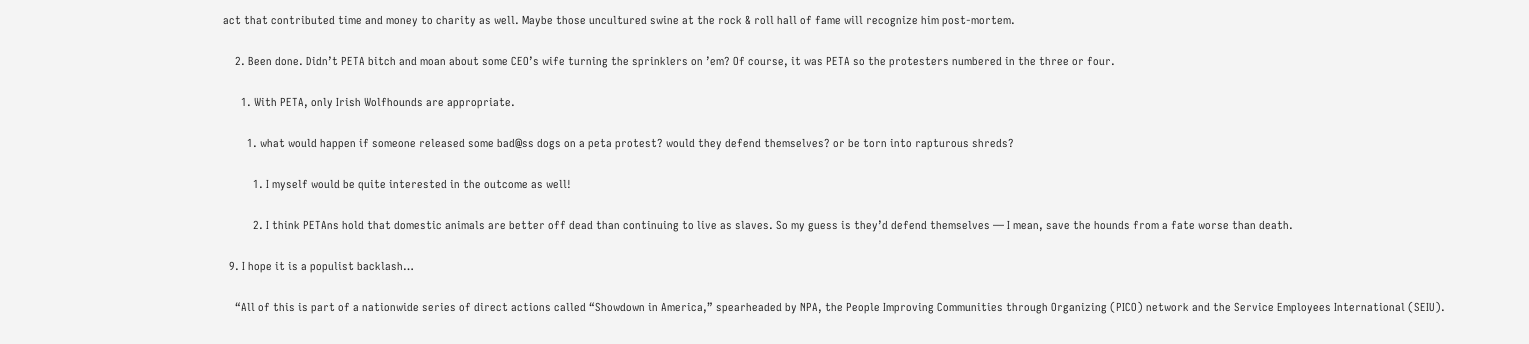act that contributed time and money to charity as well. Maybe those uncultured swine at the rock & roll hall of fame will recognize him post-mortem.

    2. Been done. Didn’t PETA bitch and moan about some CEO’s wife turning the sprinklers on ’em? Of course, it was PETA so the protesters numbered in the three or four.

      1. With PETA, only Irish Wolfhounds are appropriate.

        1. what would happen if someone released some bad@ss dogs on a peta protest? would they defend themselves? or be torn into rapturous shreds?

          1. I myself would be quite interested in the outcome as well!

          2. I think PETAns hold that domestic animals are better off dead than continuing to live as slaves. So my guess is they’d defend themselves — I mean, save the hounds from a fate worse than death.

  9. I hope it is a populist backlash…

    “All of this is part of a nationwide series of direct actions called “Showdown in America,” spearheaded by NPA, the People Improving Communities through Organizing (PICO) network and the Service Employees International (SEIU).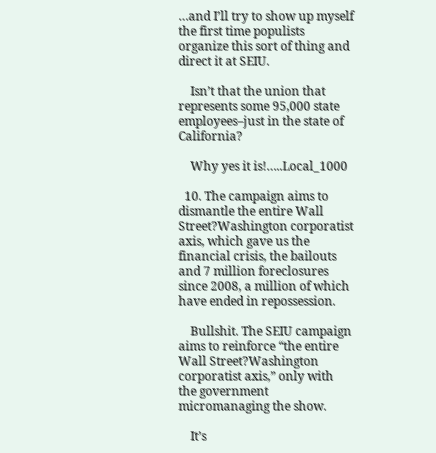…and I’ll try to show up myself the first time populists organize this sort of thing and direct it at SEIU.

    Isn’t that the union that represents some 95,000 state employees–just in the state of California?

    Why yes it is!…..Local_1000

  10. The campaign aims to dismantle the entire Wall Street?Washington corporatist axis, which gave us the financial crisis, the bailouts and 7 million foreclosures since 2008, a million of which have ended in repossession.

    Bullshit. The SEIU campaign aims to reinforce “the entire Wall Street?Washington corporatist axis,” only with the government micromanaging the show.

    It’s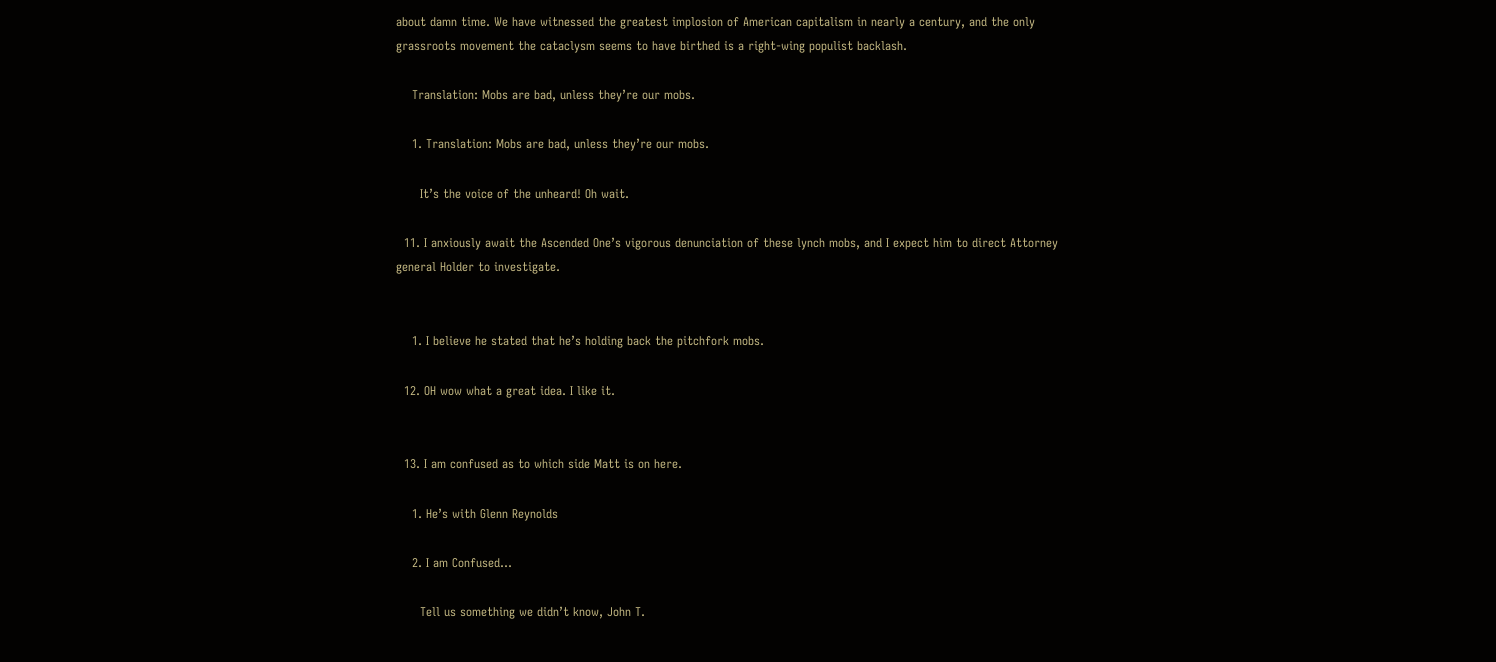about damn time. We have witnessed the greatest implosion of American capitalism in nearly a century, and the only grassroots movement the cataclysm seems to have birthed is a right-wing populist backlash.

    Translation: Mobs are bad, unless they’re our mobs.

    1. Translation: Mobs are bad, unless they’re our mobs.

      It’s the voice of the unheard! Oh wait.

  11. I anxiously await the Ascended One’s vigorous denunciation of these lynch mobs, and I expect him to direct Attorney general Holder to investigate.


    1. I believe he stated that he’s holding back the pitchfork mobs.

  12. OH wow what a great idea. I like it.


  13. I am confused as to which side Matt is on here.

    1. He’s with Glenn Reynolds

    2. I am Confused…

      Tell us something we didn’t know, John T.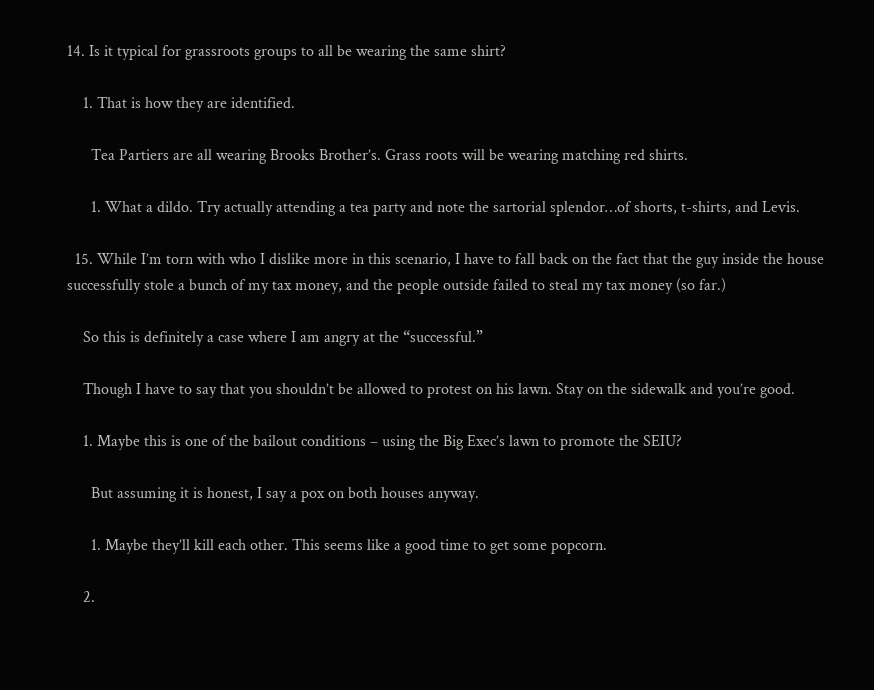14. Is it typical for grassroots groups to all be wearing the same shirt?

    1. That is how they are identified.

      Tea Partiers are all wearing Brooks Brother’s. Grass roots will be wearing matching red shirts.

      1. What a dildo. Try actually attending a tea party and note the sartorial splendor…of shorts, t-shirts, and Levis.

  15. While I’m torn with who I dislike more in this scenario, I have to fall back on the fact that the guy inside the house successfully stole a bunch of my tax money, and the people outside failed to steal my tax money (so far.)

    So this is definitely a case where I am angry at the “successful.”

    Though I have to say that you shouldn’t be allowed to protest on his lawn. Stay on the sidewalk and you’re good.

    1. Maybe this is one of the bailout conditions – using the Big Exec’s lawn to promote the SEIU?

      But assuming it is honest, I say a pox on both houses anyway.

      1. Maybe they’ll kill each other. This seems like a good time to get some popcorn.

    2.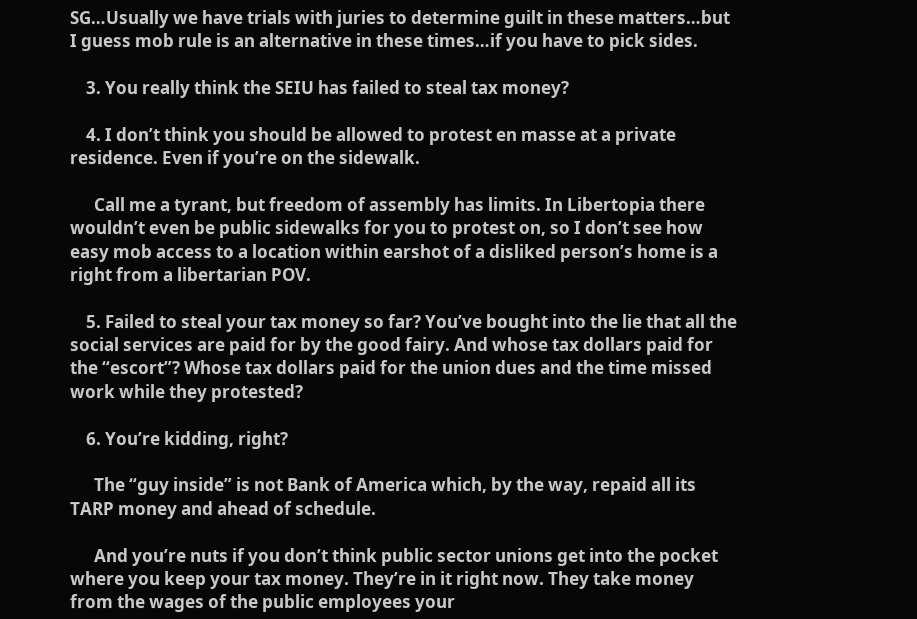SG…Usually we have trials with juries to determine guilt in these matters…but I guess mob rule is an alternative in these times…if you have to pick sides.

    3. You really think the SEIU has failed to steal tax money?

    4. I don’t think you should be allowed to protest en masse at a private residence. Even if you’re on the sidewalk.

      Call me a tyrant, but freedom of assembly has limits. In Libertopia there wouldn’t even be public sidewalks for you to protest on, so I don’t see how easy mob access to a location within earshot of a disliked person’s home is a right from a libertarian POV.

    5. Failed to steal your tax money so far? You’ve bought into the lie that all the social services are paid for by the good fairy. And whose tax dollars paid for the “escort”? Whose tax dollars paid for the union dues and the time missed work while they protested?

    6. You’re kidding, right?

      The “guy inside” is not Bank of America which, by the way, repaid all its TARP money and ahead of schedule.

      And you’re nuts if you don’t think public sector unions get into the pocket where you keep your tax money. They’re in it right now. They take money from the wages of the public employees your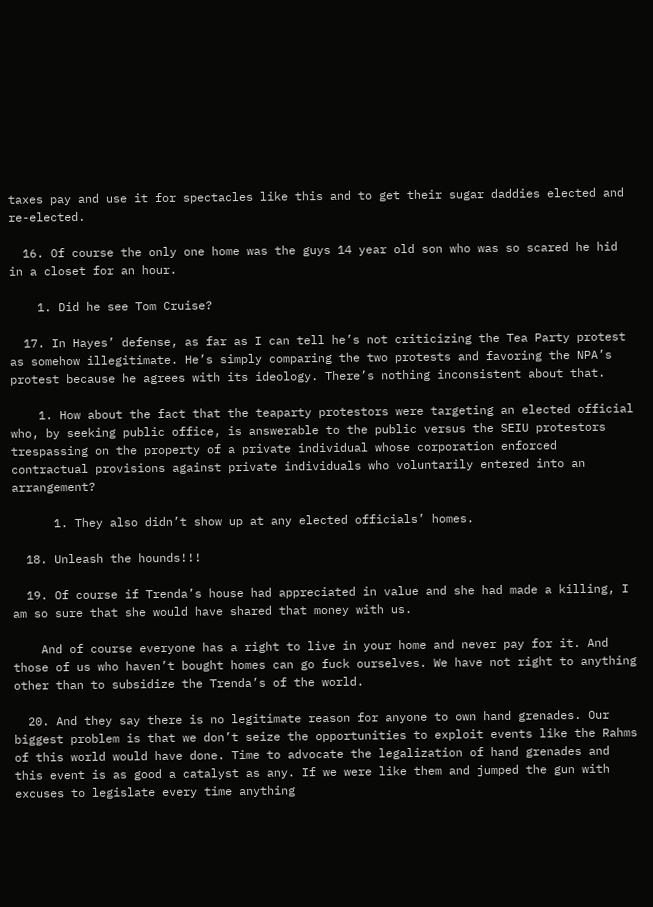taxes pay and use it for spectacles like this and to get their sugar daddies elected and re-elected.

  16. Of course the only one home was the guys 14 year old son who was so scared he hid in a closet for an hour.

    1. Did he see Tom Cruise?

  17. In Hayes’ defense, as far as I can tell he’s not criticizing the Tea Party protest as somehow illegitimate. He’s simply comparing the two protests and favoring the NPA’s protest because he agrees with its ideology. There’s nothing inconsistent about that.

    1. How about the fact that the teaparty protestors were targeting an elected official who, by seeking public office, is answerable to the public versus the SEIU protestors trespassing on the property of a private individual whose corporation enforced contractual provisions against private individuals who voluntarily entered into an arrangement?

      1. They also didn’t show up at any elected officials’ homes.

  18. Unleash the hounds!!!

  19. Of course if Trenda’s house had appreciated in value and she had made a killing, I am so sure that she would have shared that money with us.

    And of course everyone has a right to live in your home and never pay for it. And those of us who haven’t bought homes can go fuck ourselves. We have not right to anything other than to subsidize the Trenda’s of the world.

  20. And they say there is no legitimate reason for anyone to own hand grenades. Our biggest problem is that we don’t seize the opportunities to exploit events like the Rahms of this world would have done. Time to advocate the legalization of hand grenades and this event is as good a catalyst as any. If we were like them and jumped the gun with excuses to legislate every time anything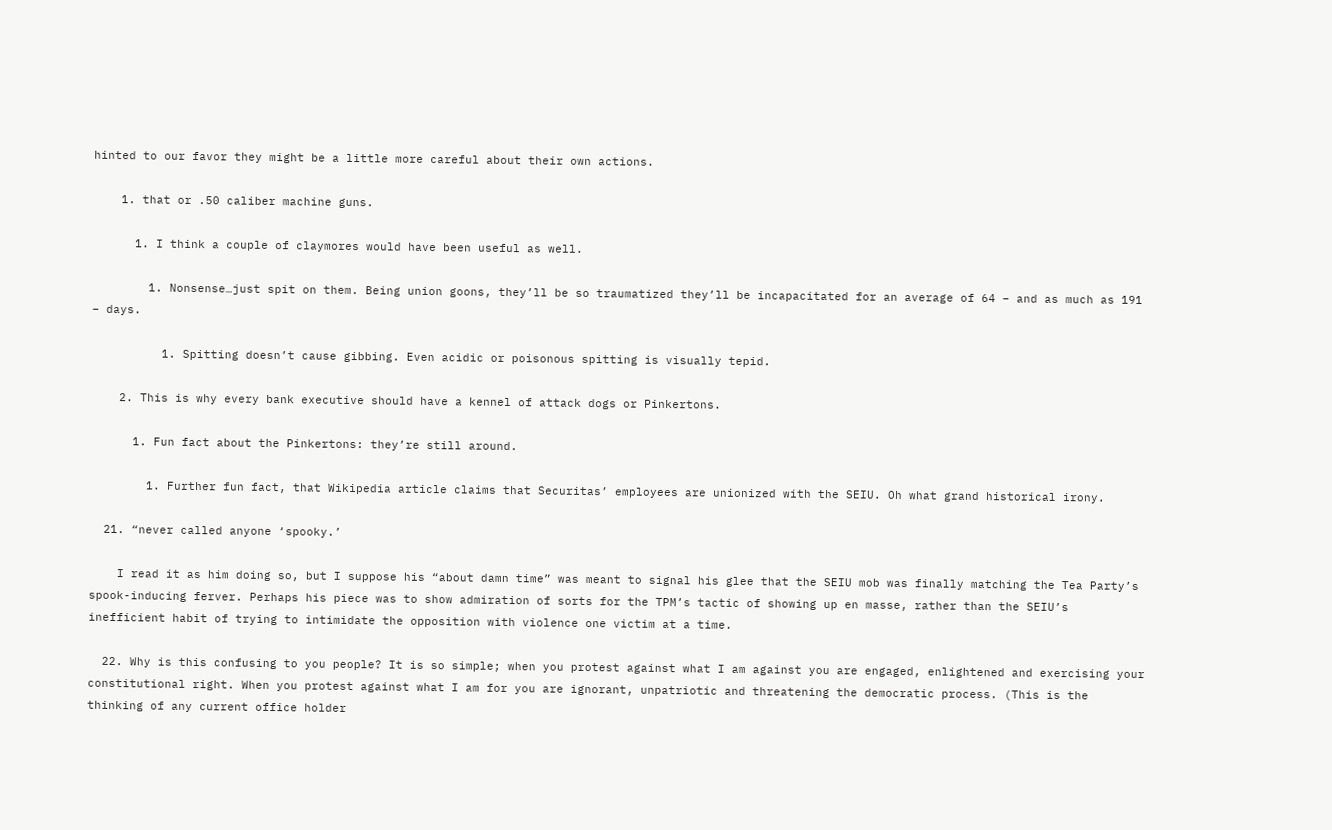hinted to our favor they might be a little more careful about their own actions.

    1. that or .50 caliber machine guns.

      1. I think a couple of claymores would have been useful as well.

        1. Nonsense…just spit on them. Being union goons, they’ll be so traumatized they’ll be incapacitated for an average of 64 – and as much as 191 – days.

          1. Spitting doesn’t cause gibbing. Even acidic or poisonous spitting is visually tepid.

    2. This is why every bank executive should have a kennel of attack dogs or Pinkertons.

      1. Fun fact about the Pinkertons: they’re still around.

        1. Further fun fact, that Wikipedia article claims that Securitas’ employees are unionized with the SEIU. Oh what grand historical irony.

  21. “never called anyone ‘spooky.’

    I read it as him doing so, but I suppose his “about damn time” was meant to signal his glee that the SEIU mob was finally matching the Tea Party’s spook-inducing ferver. Perhaps his piece was to show admiration of sorts for the TPM’s tactic of showing up en masse, rather than the SEIU’s inefficient habit of trying to intimidate the opposition with violence one victim at a time.

  22. Why is this confusing to you people? It is so simple; when you protest against what I am against you are engaged, enlightened and exercising your constitutional right. When you protest against what I am for you are ignorant, unpatriotic and threatening the democratic process. (This is the thinking of any current office holder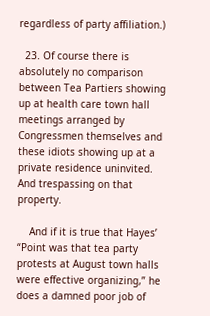regardless of party affiliation.)

  23. Of course there is absolutely no comparison between Tea Partiers showing up at health care town hall meetings arranged by Congressmen themselves and these idiots showing up at a private residence uninvited. And trespassing on that property.

    And if it is true that Hayes’ “Point was that tea party protests at August town halls were effective organizing,” he does a damned poor job of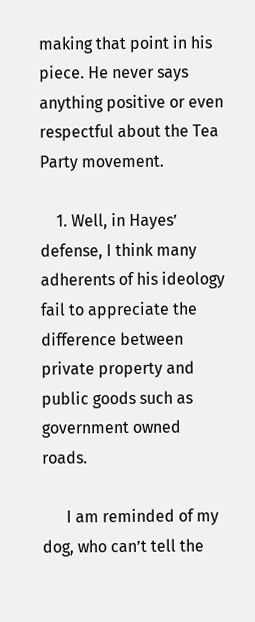making that point in his piece. He never says anything positive or even respectful about the Tea Party movement.

    1. Well, in Hayes’ defense, I think many adherents of his ideology fail to appreciate the difference between private property and public goods such as government owned roads.

      I am reminded of my dog, who can’t tell the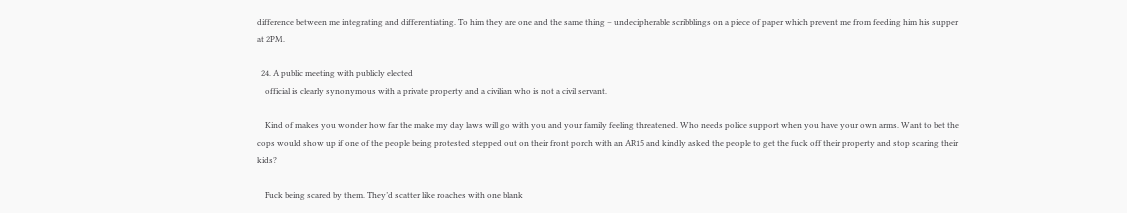difference between me integrating and differentiating. To him they are one and the same thing – undecipherable scribblings on a piece of paper which prevent me from feeding him his supper at 2PM.

  24. A public meeting with publicly elected
    official is clearly synonymous with a private property and a civilian who is not a civil servant.

    Kind of makes you wonder how far the make my day laws will go with you and your family feeling threatened. Who needs police support when you have your own arms. Want to bet the cops would show up if one of the people being protested stepped out on their front porch with an AR15 and kindly asked the people to get the fuck off their property and stop scaring their kids?

    Fuck being scared by them. They’d scatter like roaches with one blank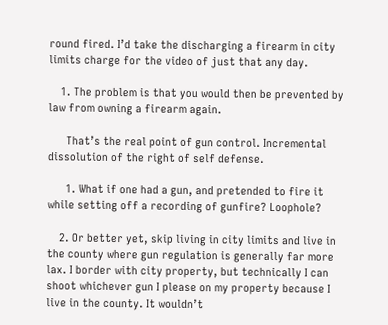round fired. I’d take the discharging a firearm in city limits charge for the video of just that any day.

    1. The problem is that you would then be prevented by law from owning a firearm again.

      That’s the real point of gun control. Incremental dissolution of the right of self defense.

      1. What if one had a gun, and pretended to fire it while setting off a recording of gunfire? Loophole?

    2. Or better yet, skip living in city limits and live in the county where gun regulation is generally far more lax. I border with city property, but technically I can shoot whichever gun I please on my property because I live in the county. It wouldn’t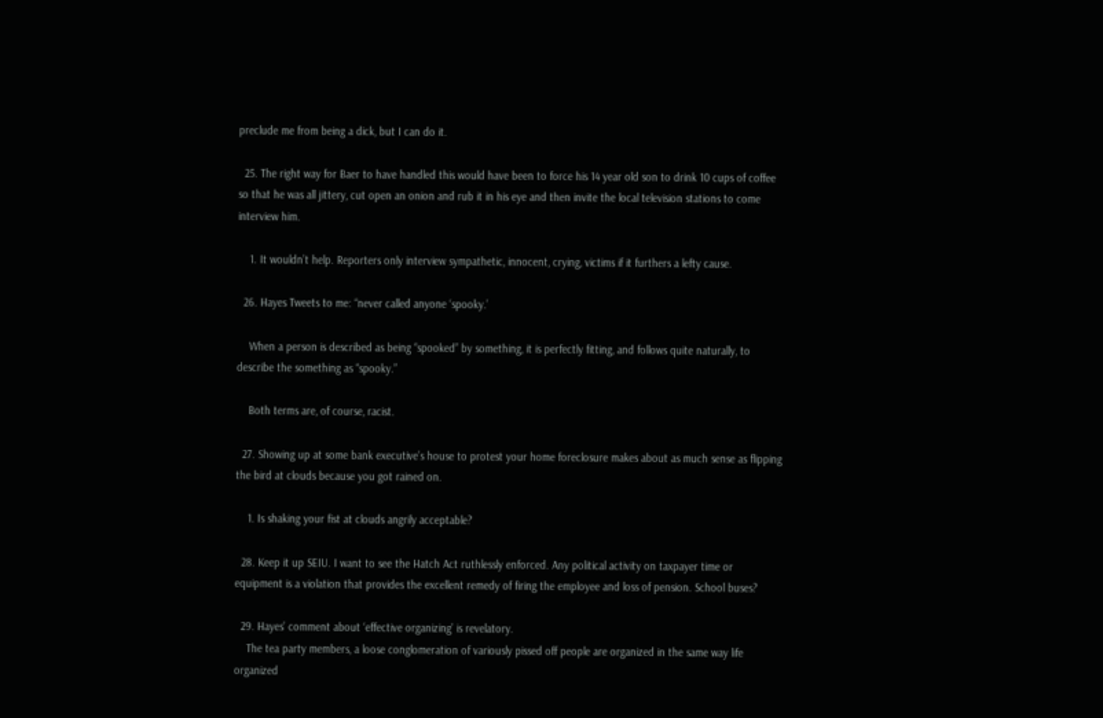preclude me from being a dick, but I can do it.

  25. The right way for Baer to have handled this would have been to force his 14 year old son to drink 10 cups of coffee so that he was all jittery, cut open an onion and rub it in his eye and then invite the local television stations to come interview him.

    1. It wouldn’t help. Reporters only interview sympathetic, innocent, crying, victims if it furthers a lefty cause.

  26. Hayes Tweets to me: “never called anyone ‘spooky.’

    When a person is described as being “spooked” by something, it is perfectly fitting, and follows quite naturally, to describe the something as “spooky.”

    Both terms are, of course, racist.

  27. Showing up at some bank executive’s house to protest your home foreclosure makes about as much sense as flipping the bird at clouds because you got rained on.

    1. Is shaking your fist at clouds angrily acceptable?

  28. Keep it up SEIU. I want to see the Hatch Act ruthlessly enforced. Any political activity on taxpayer time or equipment is a violation that provides the excellent remedy of firing the employee and loss of pension. School buses?

  29. Hayes’ comment about ‘effective organizing’ is revelatory.
    The tea party members, a loose conglomeration of variously pissed off people are organized in the same way life organized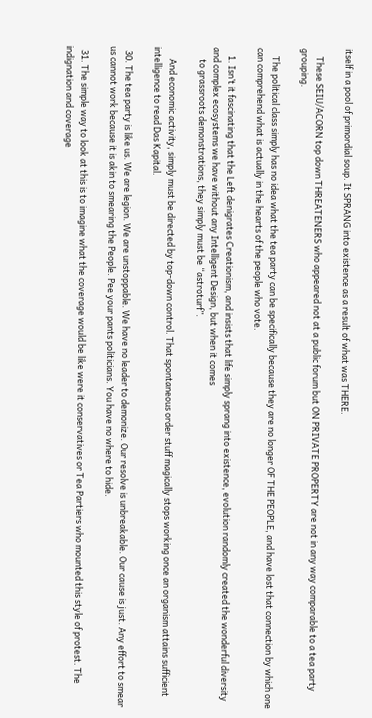itself in a pool of primordial soup. It SPRANG into existence as a result of what was THERE.

    These SEIU/ACORN top down THREATENERS who appeared not at a public forum but ON PRIVATE PROPERTY are not in any way comparable to a tea party grouping.

    The political class simply has no idea what the tea party can be specifically because they are no longer OF THE PEOPLE, and have lost that connection by which one can comprehend what is actually in the hearts of the people who vote.

    1. Isn’t it fascinating that the Left denigrates Creationism, and insists that life simply sprang into existence, evolution randomly created the wonderful diversity and complex ecosystems we have without any Intelligent Design, but when it comes
      to grassroots demonstrations, they simply must be “astroturf”.

      And economic activity, simply must be directed by top-down control. That spontaneous order stuff magically stops working once an organism attains sufficient intelligence to read Das Kapital.

  30. The tea party is like us. We are legion. We are unstoppable. We have no leader to demonize. Our resolve is unbreakable. Our cause is just. Any effort to smear us cannot work because it is akin to smearing the People. Pee your pants politicians. You have no where to hide.

  31. The simple way to look at this is to imagine what the coverage would be like were it conservatives or Tea Partiers who mounted this style of protest. The indignation and coverage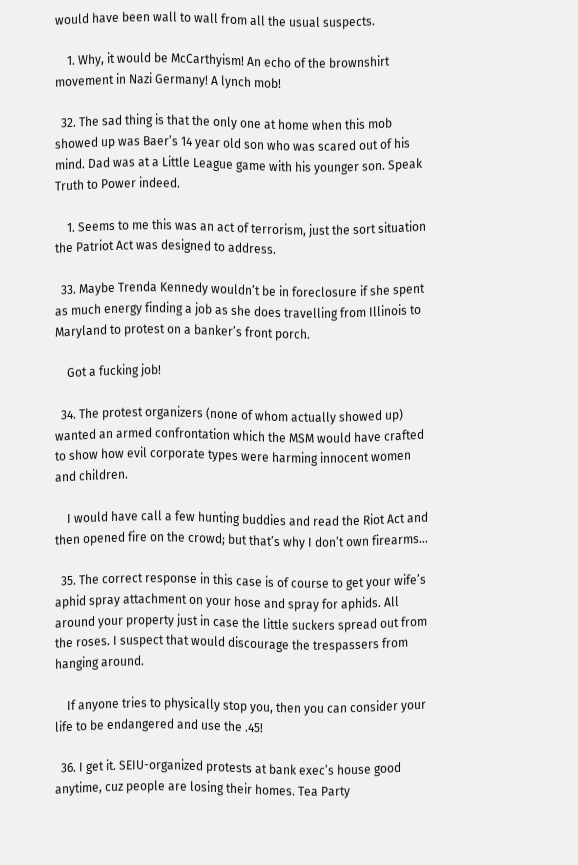would have been wall to wall from all the usual suspects.

    1. Why, it would be McCarthyism! An echo of the brownshirt movement in Nazi Germany! A lynch mob!

  32. The sad thing is that the only one at home when this mob showed up was Baer’s 14 year old son who was scared out of his mind. Dad was at a Little League game with his younger son. Speak Truth to Power indeed.

    1. Seems to me this was an act of terrorism, just the sort situation the Patriot Act was designed to address.

  33. Maybe Trenda Kennedy wouldn’t be in foreclosure if she spent as much energy finding a job as she does travelling from Illinois to Maryland to protest on a banker’s front porch.

    Got a fucking job!

  34. The protest organizers (none of whom actually showed up) wanted an armed confrontation which the MSM would have crafted to show how evil corporate types were harming innocent women and children.

    I would have call a few hunting buddies and read the Riot Act and then opened fire on the crowd; but that’s why I don’t own firearms…

  35. The correct response in this case is of course to get your wife’s aphid spray attachment on your hose and spray for aphids. All around your property just in case the little suckers spread out from the roses. I suspect that would discourage the trespassers from hanging around.

    If anyone tries to physically stop you, then you can consider your life to be endangered and use the .45!

  36. I get it. SEIU-organized protests at bank exec’s house good anytime, cuz people are losing their homes. Tea Party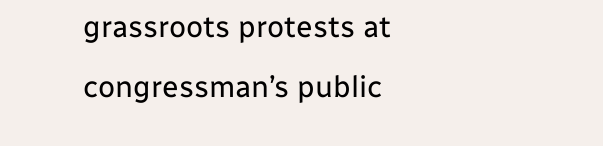grassroots protests at congressman’s public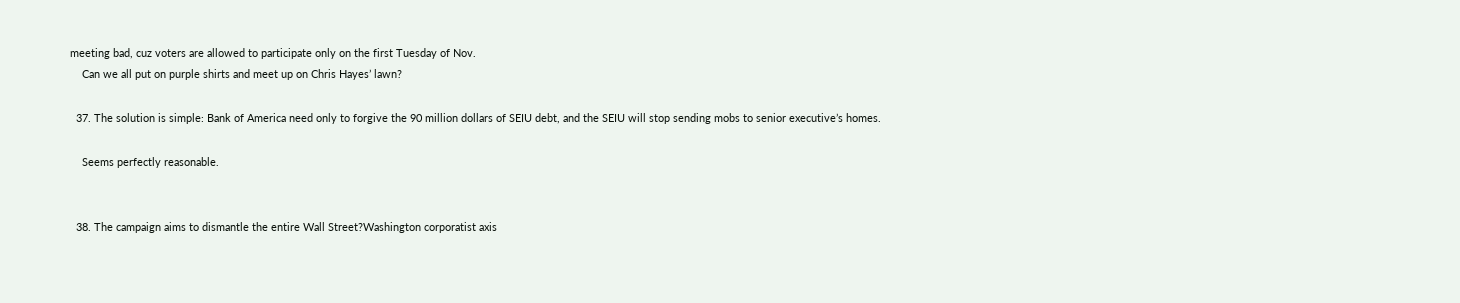meeting bad, cuz voters are allowed to participate only on the first Tuesday of Nov.
    Can we all put on purple shirts and meet up on Chris Hayes’ lawn?

  37. The solution is simple: Bank of America need only to forgive the 90 million dollars of SEIU debt, and the SEIU will stop sending mobs to senior executive’s homes.

    Seems perfectly reasonable.


  38. The campaign aims to dismantle the entire Wall Street?Washington corporatist axis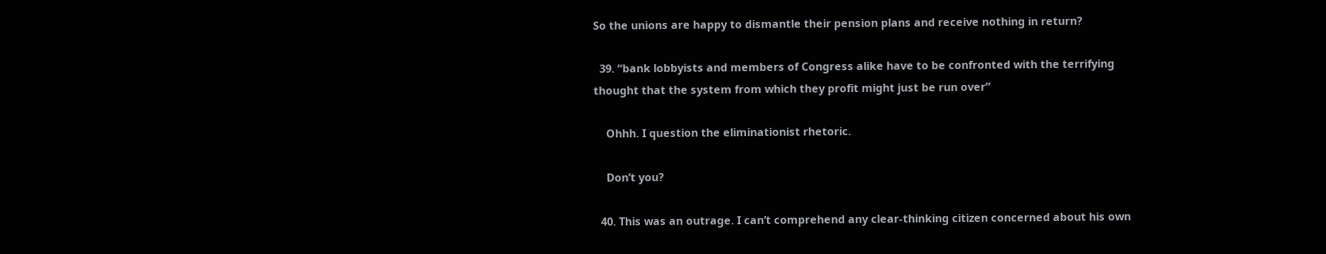So the unions are happy to dismantle their pension plans and receive nothing in return?

  39. “bank lobbyists and members of Congress alike have to be confronted with the terrifying thought that the system from which they profit might just be run over”

    Ohhh. I question the eliminationist rhetoric.

    Don’t you?

  40. This was an outrage. I can’t comprehend any clear-thinking citizen concerned about his own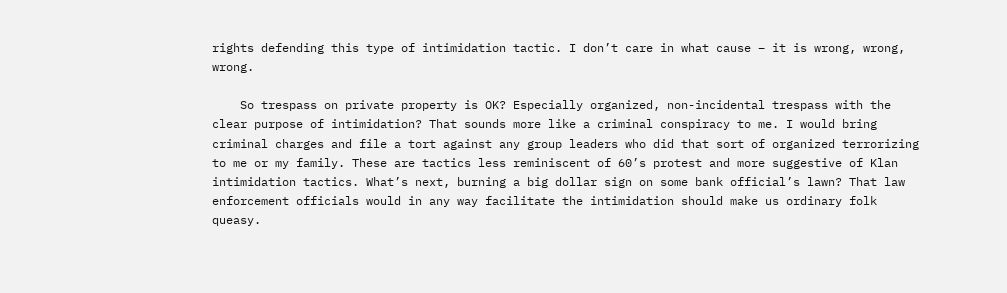rights defending this type of intimidation tactic. I don’t care in what cause – it is wrong, wrong, wrong.

    So trespass on private property is OK? Especially organized, non-incidental trespass with the clear purpose of intimidation? That sounds more like a criminal conspiracy to me. I would bring criminal charges and file a tort against any group leaders who did that sort of organized terrorizing to me or my family. These are tactics less reminiscent of 60’s protest and more suggestive of Klan intimidation tactics. What’s next, burning a big dollar sign on some bank official’s lawn? That law enforcement officials would in any way facilitate the intimidation should make us ordinary folk queasy.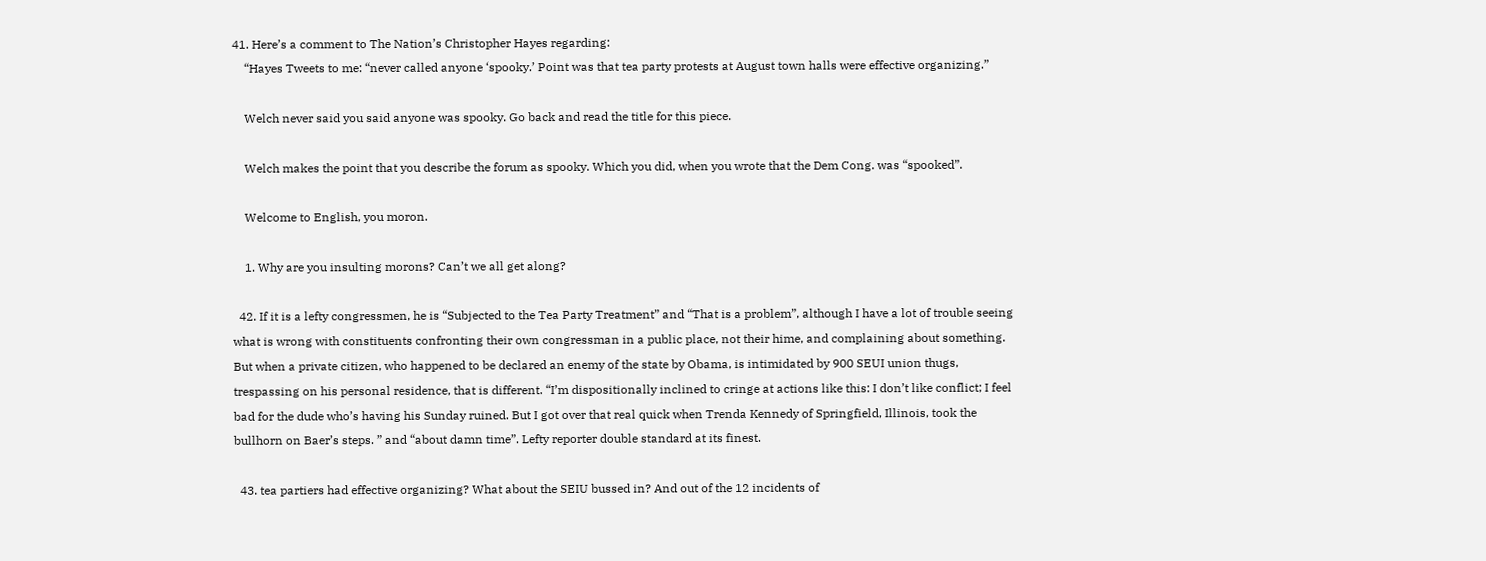41. Here’s a comment to The Nation’s Christopher Hayes regarding:
    “Hayes Tweets to me: “never called anyone ‘spooky.’ Point was that tea party protests at August town halls were effective organizing.”

    Welch never said you said anyone was spooky. Go back and read the title for this piece.

    Welch makes the point that you describe the forum as spooky. Which you did, when you wrote that the Dem Cong. was “spooked”.

    Welcome to English, you moron.

    1. Why are you insulting morons? Can’t we all get along?

  42. If it is a lefty congressmen, he is “Subjected to the Tea Party Treatment” and “That is a problem”, although I have a lot of trouble seeing what is wrong with constituents confronting their own congressman in a public place, not their hime, and complaining about something. But when a private citizen, who happened to be declared an enemy of the state by Obama, is intimidated by 900 SEUI union thugs, trespassing on his personal residence, that is different. “I’m dispositionally inclined to cringe at actions like this: I don’t like conflict; I feel bad for the dude who’s having his Sunday ruined. But I got over that real quick when Trenda Kennedy of Springfield, Illinois, took the bullhorn on Baer’s steps. ” and “about damn time”. Lefty reporter double standard at its finest.

  43. tea partiers had effective organizing? What about the SEIU bussed in? And out of the 12 incidents of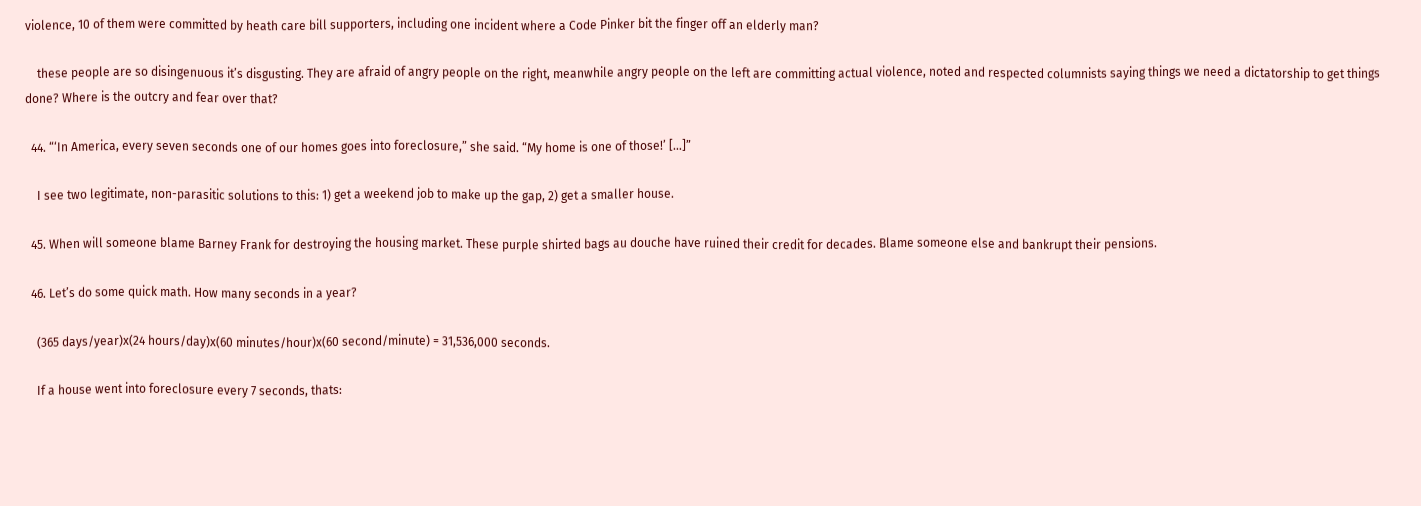violence, 10 of them were committed by heath care bill supporters, including one incident where a Code Pinker bit the finger off an elderly man?

    these people are so disingenuous it’s disgusting. They are afraid of angry people on the right, meanwhile angry people on the left are committing actual violence, noted and respected columnists saying things we need a dictatorship to get things done? Where is the outcry and fear over that?

  44. “‘In America, every seven seconds one of our homes goes into foreclosure,” she said. “My home is one of those!’ […]”

    I see two legitimate, non-parasitic solutions to this: 1) get a weekend job to make up the gap, 2) get a smaller house.

  45. When will someone blame Barney Frank for destroying the housing market. These purple shirted bags au douche have ruined their credit for decades. Blame someone else and bankrupt their pensions.

  46. Let’s do some quick math. How many seconds in a year?

    (365 days/year)x(24 hours/day)x(60 minutes/hour)x(60 second/minute) = 31,536,000 seconds.

    If a house went into foreclosure every 7 seconds, thats: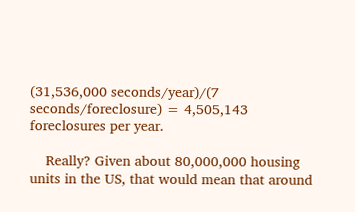(31,536,000 seconds/year)/(7 seconds/foreclosure) = 4,505,143 foreclosures per year.

    Really? Given about 80,000,000 housing units in the US, that would mean that around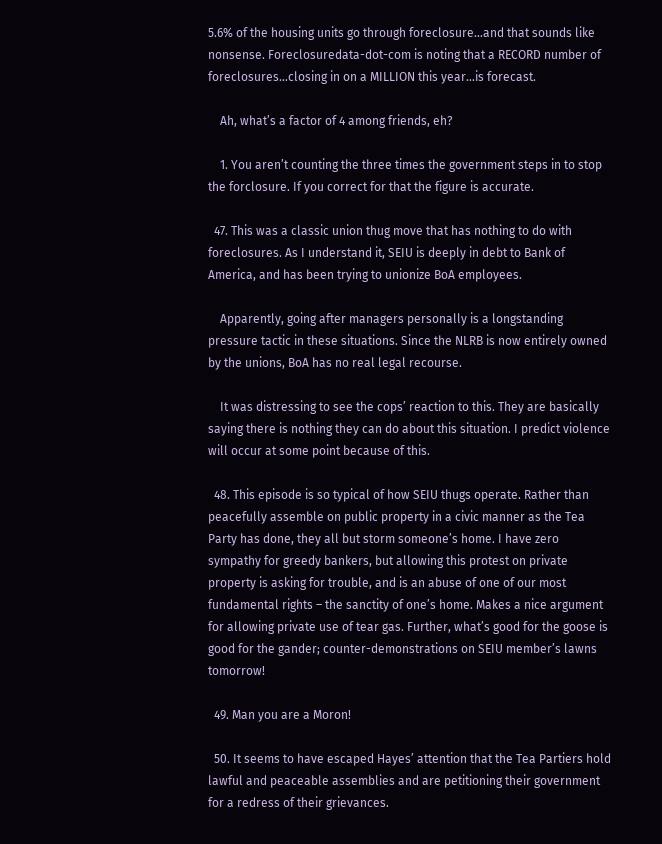5.6% of the housing units go through foreclosure…and that sounds like nonsense. Foreclosuredata-dot-com is noting that a RECORD number of foreclosures…closing in on a MILLION this year…is forecast.

    Ah, what’s a factor of 4 among friends, eh?

    1. You aren’t counting the three times the government steps in to stop the forclosure. If you correct for that the figure is accurate.

  47. This was a classic union thug move that has nothing to do with foreclosures. As I understand it, SEIU is deeply in debt to Bank of America, and has been trying to unionize BoA employees.

    Apparently, going after managers personally is a longstanding pressure tactic in these situations. Since the NLRB is now entirely owned by the unions, BoA has no real legal recourse.

    It was distressing to see the cops’ reaction to this. They are basically saying there is nothing they can do about this situation. I predict violence will occur at some point because of this.

  48. This episode is so typical of how SEIU thugs operate. Rather than peacefully assemble on public property in a civic manner as the Tea Party has done, they all but storm someone’s home. I have zero sympathy for greedy bankers, but allowing this protest on private property is asking for trouble, and is an abuse of one of our most fundamental rights – the sanctity of one’s home. Makes a nice argument for allowing private use of tear gas. Further, what’s good for the goose is good for the gander; counter-demonstrations on SEIU member’s lawns tomorrow!

  49. Man you are a Moron!

  50. It seems to have escaped Hayes’ attention that the Tea Partiers hold lawful and peaceable assemblies and are petitioning their government for a redress of their grievances.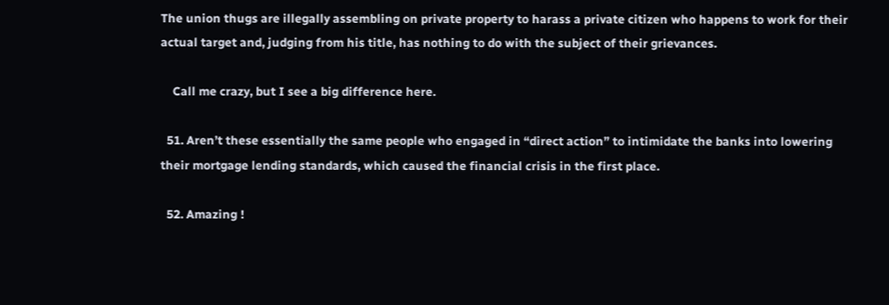The union thugs are illegally assembling on private property to harass a private citizen who happens to work for their actual target and, judging from his title, has nothing to do with the subject of their grievances.

    Call me crazy, but I see a big difference here.

  51. Aren’t these essentially the same people who engaged in “direct action” to intimidate the banks into lowering their mortgage lending standards, which caused the financial crisis in the first place.

  52. Amazing !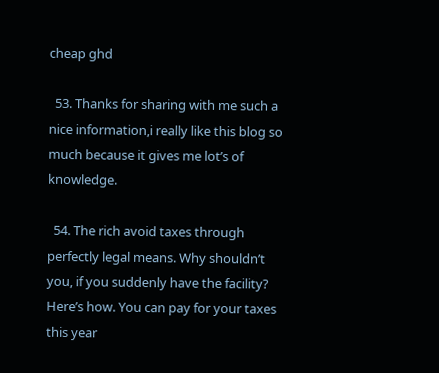cheap ghd

  53. Thanks for sharing with me such a nice information,i really like this blog so much because it gives me lot’s of knowledge.

  54. The rich avoid taxes through perfectly legal means. Why shouldn’t you, if you suddenly have the facility? Here’s how. You can pay for your taxes this year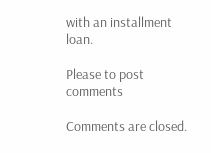with an installment loan.

Please to post comments

Comments are closed.